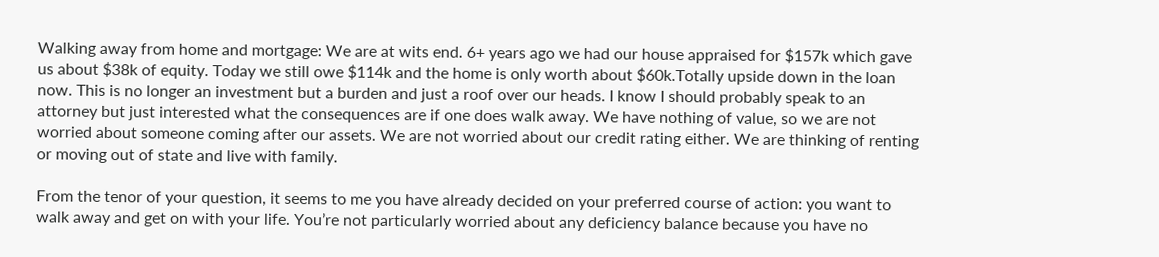Walking away from home and mortgage: We are at wits end. 6+ years ago we had our house appraised for $157k which gave us about $38k of equity. Today we still owe $114k and the home is only worth about $60k.Totally upside down in the loan now. This is no longer an investment but a burden and just a roof over our heads. I know I should probably speak to an attorney but just interested what the consequences are if one does walk away. We have nothing of value, so we are not worried about someone coming after our assets. We are not worried about our credit rating either. We are thinking of renting or moving out of state and live with family.

From the tenor of your question, it seems to me you have already decided on your preferred course of action: you want to walk away and get on with your life. You’re not particularly worried about any deficiency balance because you have no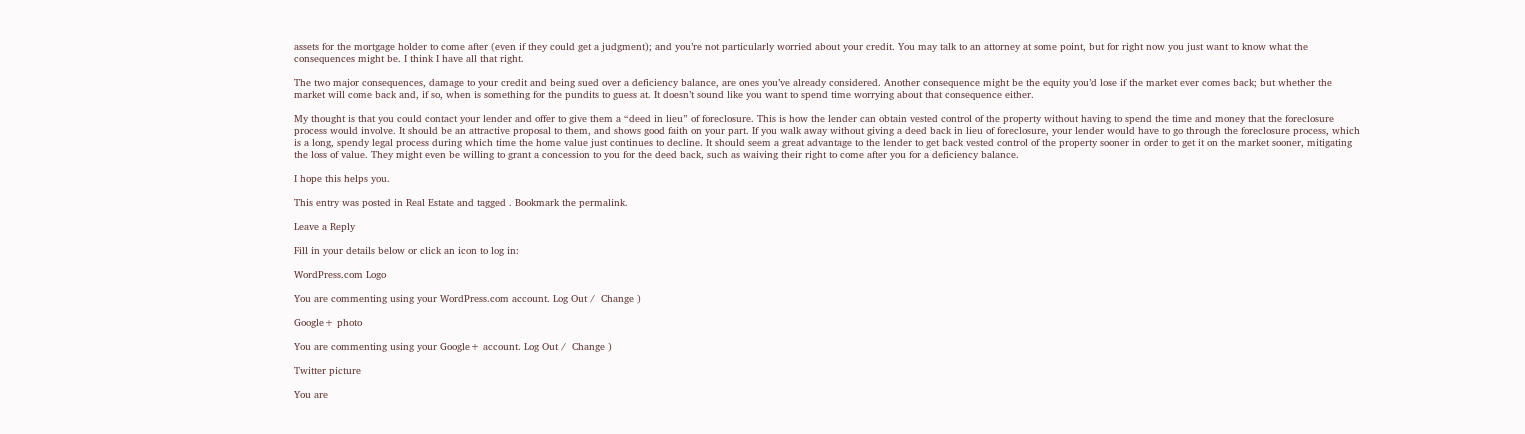assets for the mortgage holder to come after (even if they could get a judgment); and you’re not particularly worried about your credit. You may talk to an attorney at some point, but for right now you just want to know what the consequences might be. I think I have all that right.

The two major consequences, damage to your credit and being sued over a deficiency balance, are ones you’ve already considered. Another consequence might be the equity you’d lose if the market ever comes back; but whether the market will come back and, if so, when is something for the pundits to guess at. It doesn’t sound like you want to spend time worrying about that consequence either.

My thought is that you could contact your lender and offer to give them a “deed in lieu” of foreclosure. This is how the lender can obtain vested control of the property without having to spend the time and money that the foreclosure process would involve. It should be an attractive proposal to them, and shows good faith on your part. If you walk away without giving a deed back in lieu of foreclosure, your lender would have to go through the foreclosure process, which is a long, spendy legal process during which time the home value just continues to decline. It should seem a great advantage to the lender to get back vested control of the property sooner in order to get it on the market sooner, mitigating the loss of value. They might even be willing to grant a concession to you for the deed back, such as waiving their right to come after you for a deficiency balance.

I hope this helps you.

This entry was posted in Real Estate and tagged . Bookmark the permalink.

Leave a Reply

Fill in your details below or click an icon to log in:

WordPress.com Logo

You are commenting using your WordPress.com account. Log Out /  Change )

Google+ photo

You are commenting using your Google+ account. Log Out /  Change )

Twitter picture

You are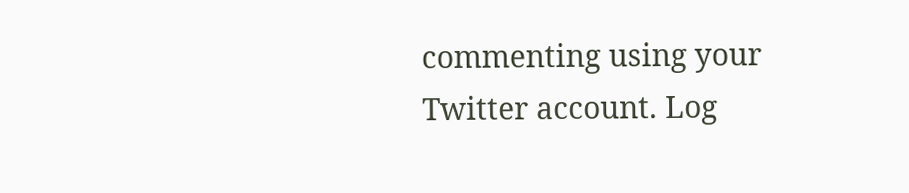commenting using your Twitter account. Log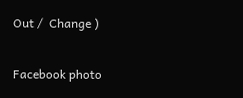Out /  Change )

Facebook photo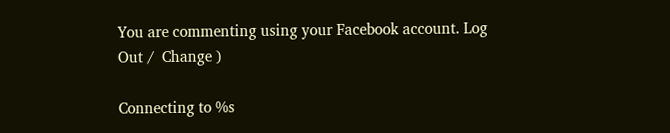You are commenting using your Facebook account. Log Out /  Change )

Connecting to %s